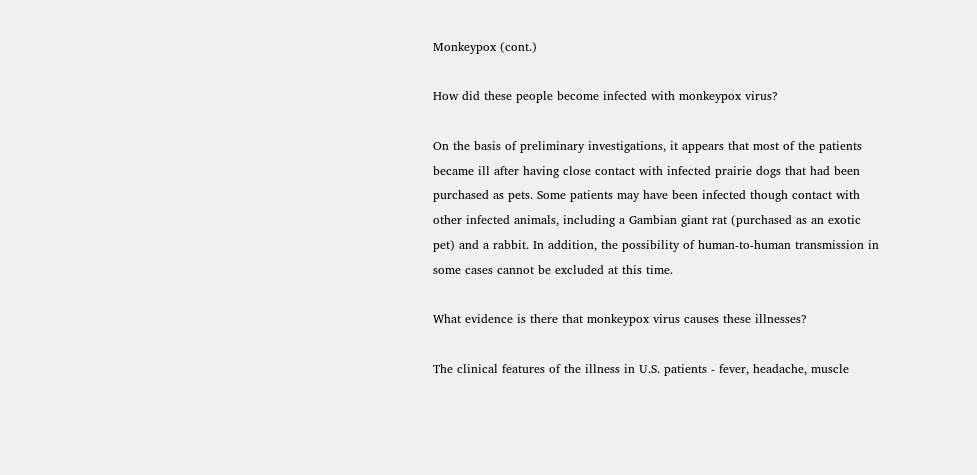Monkeypox (cont.)

How did these people become infected with monkeypox virus?

On the basis of preliminary investigations, it appears that most of the patients became ill after having close contact with infected prairie dogs that had been purchased as pets. Some patients may have been infected though contact with other infected animals, including a Gambian giant rat (purchased as an exotic pet) and a rabbit. In addition, the possibility of human-to-human transmission in some cases cannot be excluded at this time.

What evidence is there that monkeypox virus causes these illnesses?

The clinical features of the illness in U.S. patients - fever, headache, muscle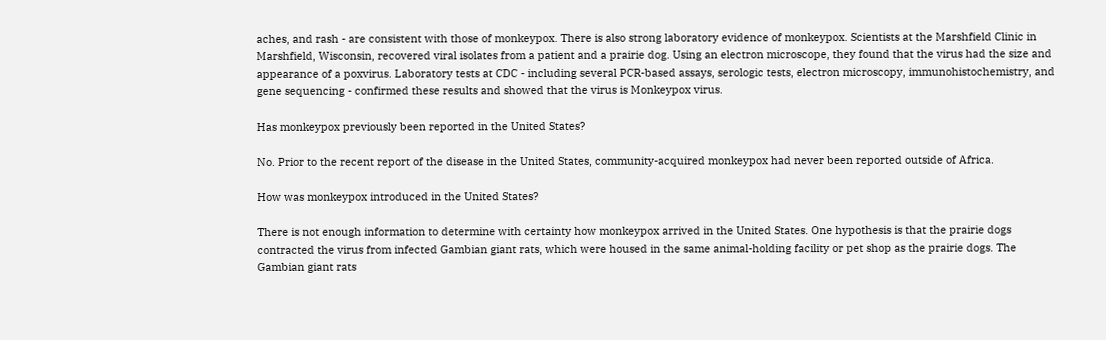aches, and rash - are consistent with those of monkeypox. There is also strong laboratory evidence of monkeypox. Scientists at the Marshfield Clinic in Marshfield, Wisconsin, recovered viral isolates from a patient and a prairie dog. Using an electron microscope, they found that the virus had the size and appearance of a poxvirus. Laboratory tests at CDC - including several PCR-based assays, serologic tests, electron microscopy, immunohistochemistry, and gene sequencing - confirmed these results and showed that the virus is Monkeypox virus.

Has monkeypox previously been reported in the United States?

No. Prior to the recent report of the disease in the United States, community-acquired monkeypox had never been reported outside of Africa.

How was monkeypox introduced in the United States?

There is not enough information to determine with certainty how monkeypox arrived in the United States. One hypothesis is that the prairie dogs contracted the virus from infected Gambian giant rats, which were housed in the same animal-holding facility or pet shop as the prairie dogs. The Gambian giant rats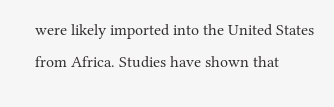were likely imported into the United States from Africa. Studies have shown that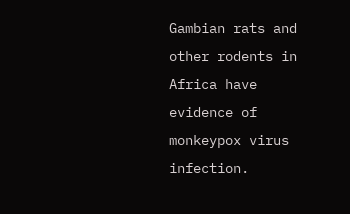Gambian rats and other rodents in Africa have evidence of monkeypox virus infection.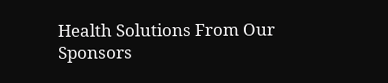Health Solutions From Our Sponsors